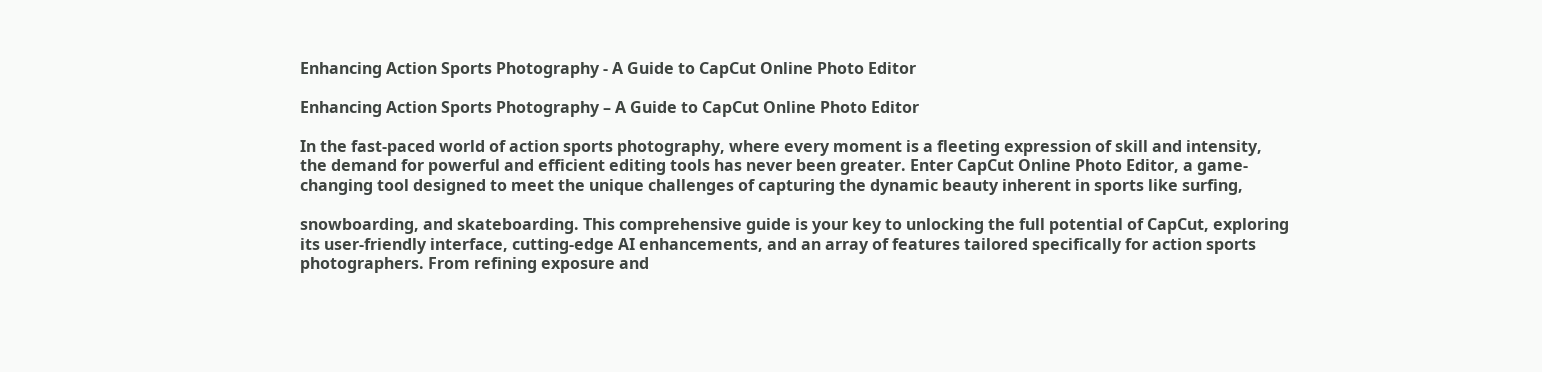Enhancing Action Sports Photography - A Guide to CapCut Online Photo Editor

Enhancing Action Sports Photography – A Guide to CapCut Online Photo Editor

In the fast-paced world of action sports photography, where every moment is a fleeting expression of skill and intensity, the demand for powerful and efficient editing tools has never been greater. Enter CapCut Online Photo Editor, a game-changing tool designed to meet the unique challenges of capturing the dynamic beauty inherent in sports like surfing,

snowboarding, and skateboarding. This comprehensive guide is your key to unlocking the full potential of CapCut, exploring its user-friendly interface, cutting-edge AI enhancements, and an array of features tailored specifically for action sports photographers. From refining exposure and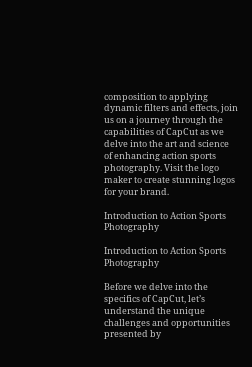composition to applying dynamic filters and effects, join us on a journey through the capabilities of CapCut as we delve into the art and science of enhancing action sports photography. Visit the logo maker to create stunning logos for your brand.

Introduction to Action Sports Photography

Introduction to Action Sports Photography

Before we delve into the specifics of CapCut, let’s understand the unique challenges and opportunities presented by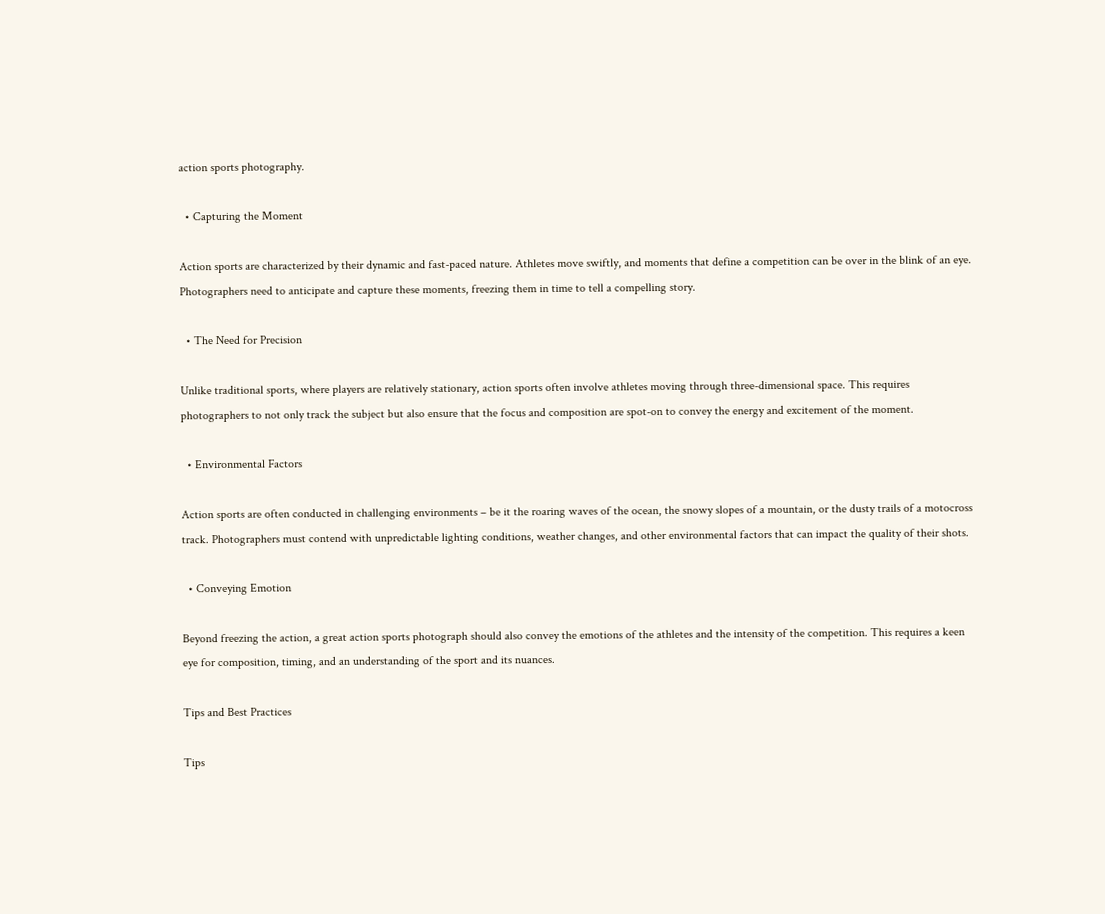action sports photography.

  • Capturing the Moment

Action sports are characterized by their dynamic and fast-paced nature. Athletes move swiftly, and moments that define a competition can be over in the blink of an eye. Photographers need to anticipate and capture these moments, freezing them in time to tell a compelling story.

  • The Need for Precision

Unlike traditional sports, where players are relatively stationary, action sports often involve athletes moving through three-dimensional space. This requires photographers to not only track the subject but also ensure that the focus and composition are spot-on to convey the energy and excitement of the moment.

  • Environmental Factors

Action sports are often conducted in challenging environments – be it the roaring waves of the ocean, the snowy slopes of a mountain, or the dusty trails of a motocross track. Photographers must contend with unpredictable lighting conditions, weather changes, and other environmental factors that can impact the quality of their shots.

  • Conveying Emotion

Beyond freezing the action, a great action sports photograph should also convey the emotions of the athletes and the intensity of the competition. This requires a keen eye for composition, timing, and an understanding of the sport and its nuances.

Tips and Best Practices

Tips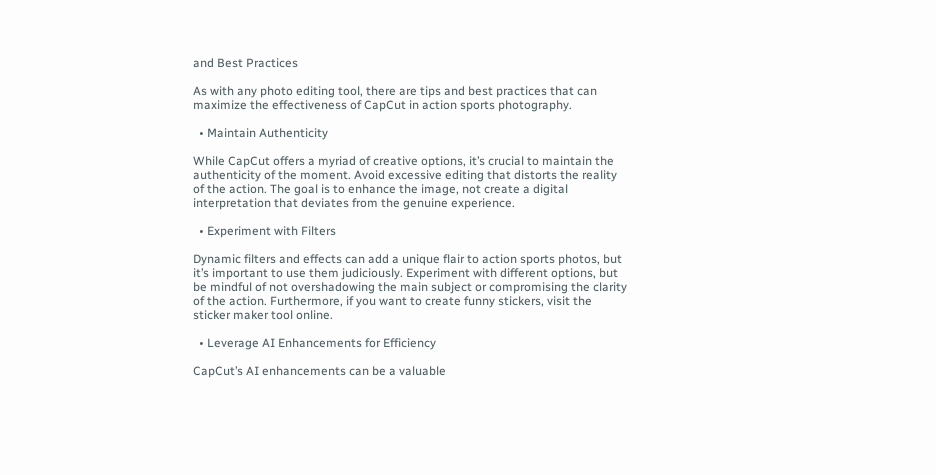and Best Practices

As with any photo editing tool, there are tips and best practices that can maximize the effectiveness of CapCut in action sports photography.

  • Maintain Authenticity

While CapCut offers a myriad of creative options, it’s crucial to maintain the authenticity of the moment. Avoid excessive editing that distorts the reality of the action. The goal is to enhance the image, not create a digital interpretation that deviates from the genuine experience.

  • Experiment with Filters

Dynamic filters and effects can add a unique flair to action sports photos, but it’s important to use them judiciously. Experiment with different options, but be mindful of not overshadowing the main subject or compromising the clarity of the action. Furthermore, if you want to create funny stickers, visit the sticker maker tool online.

  • Leverage AI Enhancements for Efficiency

CapCut’s AI enhancements can be a valuable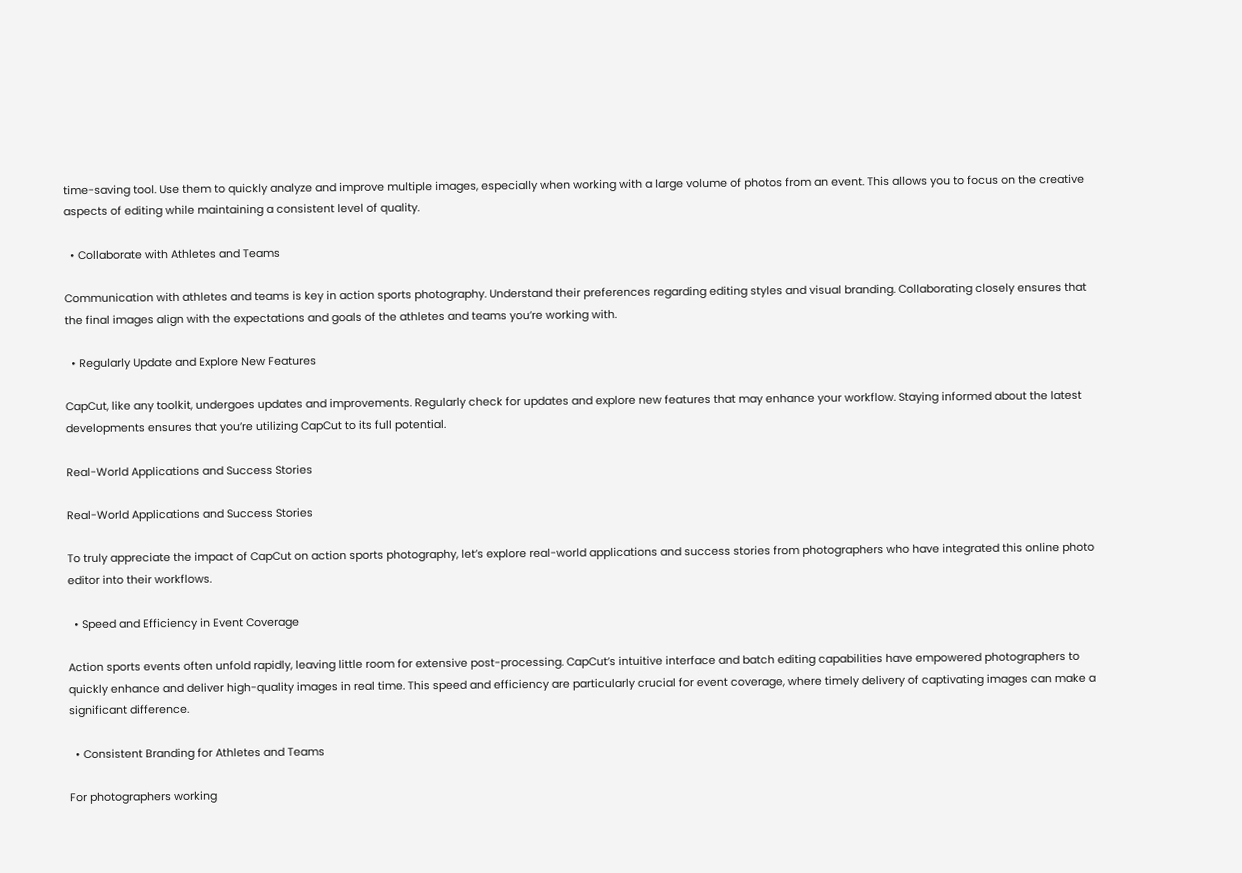time-saving tool. Use them to quickly analyze and improve multiple images, especially when working with a large volume of photos from an event. This allows you to focus on the creative aspects of editing while maintaining a consistent level of quality.

  • Collaborate with Athletes and Teams

Communication with athletes and teams is key in action sports photography. Understand their preferences regarding editing styles and visual branding. Collaborating closely ensures that the final images align with the expectations and goals of the athletes and teams you’re working with.

  • Regularly Update and Explore New Features

CapCut, like any toolkit, undergoes updates and improvements. Regularly check for updates and explore new features that may enhance your workflow. Staying informed about the latest developments ensures that you’re utilizing CapCut to its full potential.

Real-World Applications and Success Stories

Real-World Applications and Success Stories

To truly appreciate the impact of CapCut on action sports photography, let’s explore real-world applications and success stories from photographers who have integrated this online photo editor into their workflows.

  • Speed and Efficiency in Event Coverage

Action sports events often unfold rapidly, leaving little room for extensive post-processing. CapCut’s intuitive interface and batch editing capabilities have empowered photographers to quickly enhance and deliver high-quality images in real time. This speed and efficiency are particularly crucial for event coverage, where timely delivery of captivating images can make a significant difference.

  • Consistent Branding for Athletes and Teams

For photographers working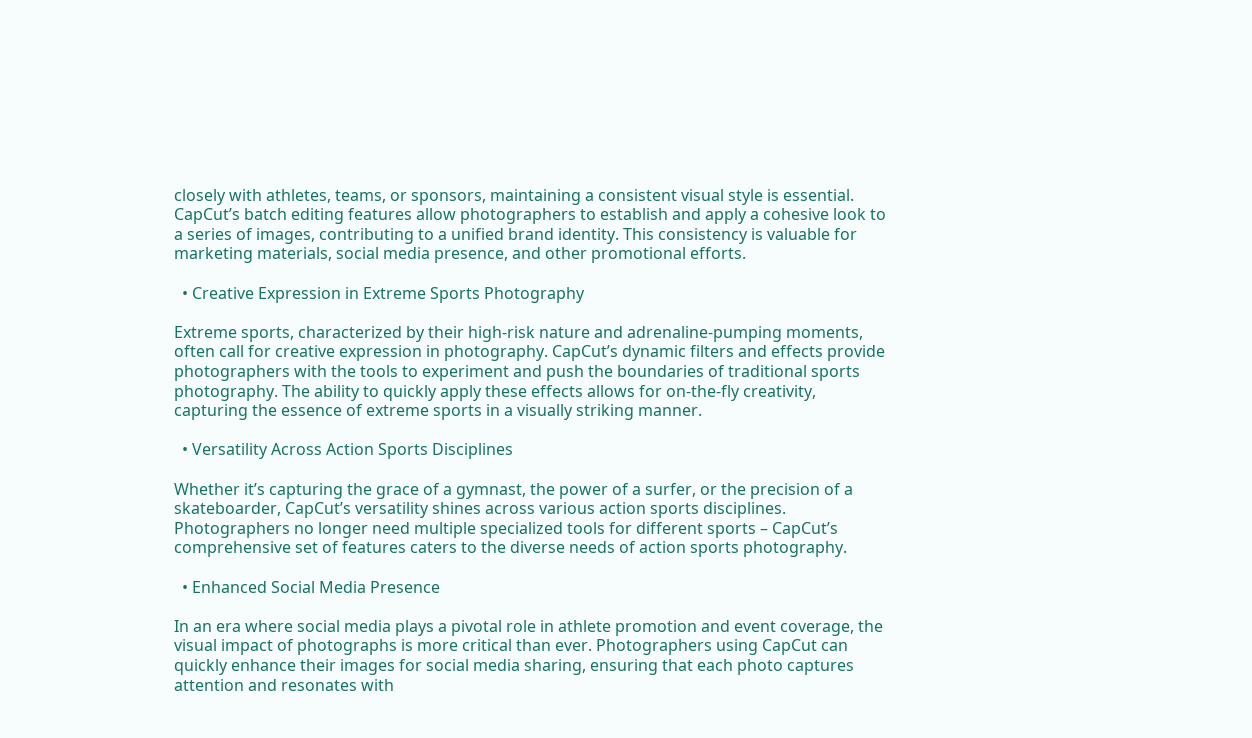closely with athletes, teams, or sponsors, maintaining a consistent visual style is essential. CapCut’s batch editing features allow photographers to establish and apply a cohesive look to a series of images, contributing to a unified brand identity. This consistency is valuable for marketing materials, social media presence, and other promotional efforts.

  • Creative Expression in Extreme Sports Photography

Extreme sports, characterized by their high-risk nature and adrenaline-pumping moments, often call for creative expression in photography. CapCut’s dynamic filters and effects provide photographers with the tools to experiment and push the boundaries of traditional sports photography. The ability to quickly apply these effects allows for on-the-fly creativity, capturing the essence of extreme sports in a visually striking manner.

  • Versatility Across Action Sports Disciplines

Whether it’s capturing the grace of a gymnast, the power of a surfer, or the precision of a skateboarder, CapCut’s versatility shines across various action sports disciplines. Photographers no longer need multiple specialized tools for different sports – CapCut’s comprehensive set of features caters to the diverse needs of action sports photography.

  • Enhanced Social Media Presence

In an era where social media plays a pivotal role in athlete promotion and event coverage, the visual impact of photographs is more critical than ever. Photographers using CapCut can quickly enhance their images for social media sharing, ensuring that each photo captures attention and resonates with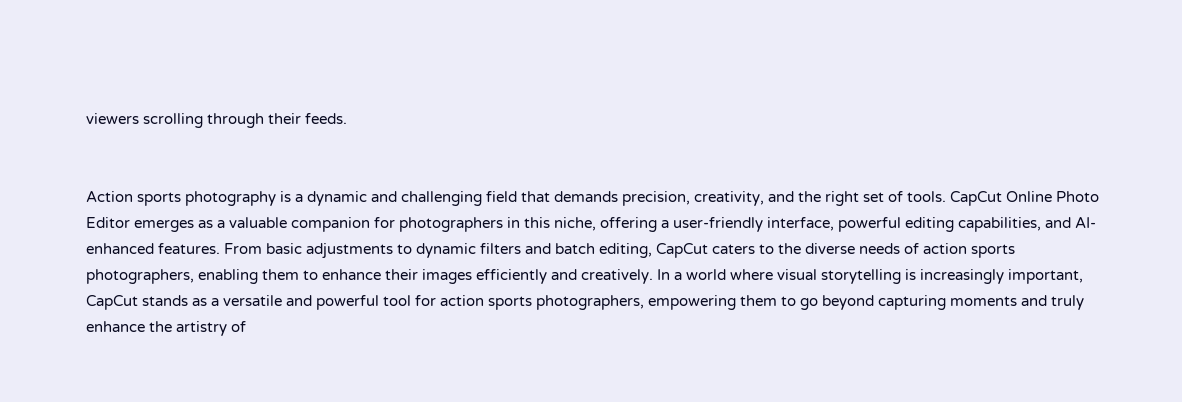viewers scrolling through their feeds.


Action sports photography is a dynamic and challenging field that demands precision, creativity, and the right set of tools. CapCut Online Photo Editor emerges as a valuable companion for photographers in this niche, offering a user-friendly interface, powerful editing capabilities, and AI-enhanced features. From basic adjustments to dynamic filters and batch editing, CapCut caters to the diverse needs of action sports photographers, enabling them to enhance their images efficiently and creatively. In a world where visual storytelling is increasingly important, CapCut stands as a versatile and powerful tool for action sports photographers, empowering them to go beyond capturing moments and truly enhance the artistry of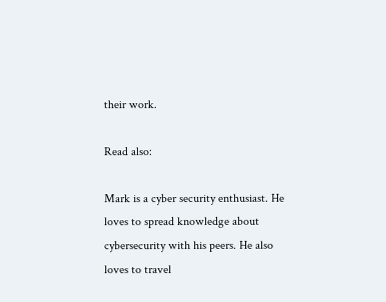their work.

Read also:

Mark is a cyber security enthusiast. He loves to spread knowledge about cybersecurity with his peers. He also loves to travel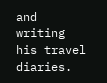and writing his travel diaries.